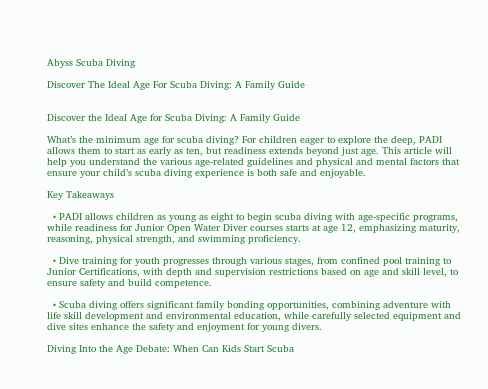Abyss Scuba Diving

Discover The Ideal Age For Scuba Diving: A Family Guide


Discover the Ideal Age for Scuba Diving: A Family Guide

What’s the minimum age for scuba diving? For children eager to explore the deep, PADI allows them to start as early as ten, but readiness extends beyond just age. This article will help you understand the various age-related guidelines and physical and mental factors that ensure your child’s scuba diving experience is both safe and enjoyable.

Key Takeaways

  • PADI allows children as young as eight to begin scuba diving with age-specific programs, while readiness for Junior Open Water Diver courses starts at age 12, emphasizing maturity, reasoning, physical strength, and swimming proficiency.

  • Dive training for youth progresses through various stages, from confined pool training to Junior Certifications, with depth and supervision restrictions based on age and skill level, to ensure safety and build competence.

  • Scuba diving offers significant family bonding opportunities, combining adventure with life skill development and environmental education, while carefully selected equipment and dive sites enhance the safety and enjoyment for young divers.

Diving Into the Age Debate: When Can Kids Start Scuba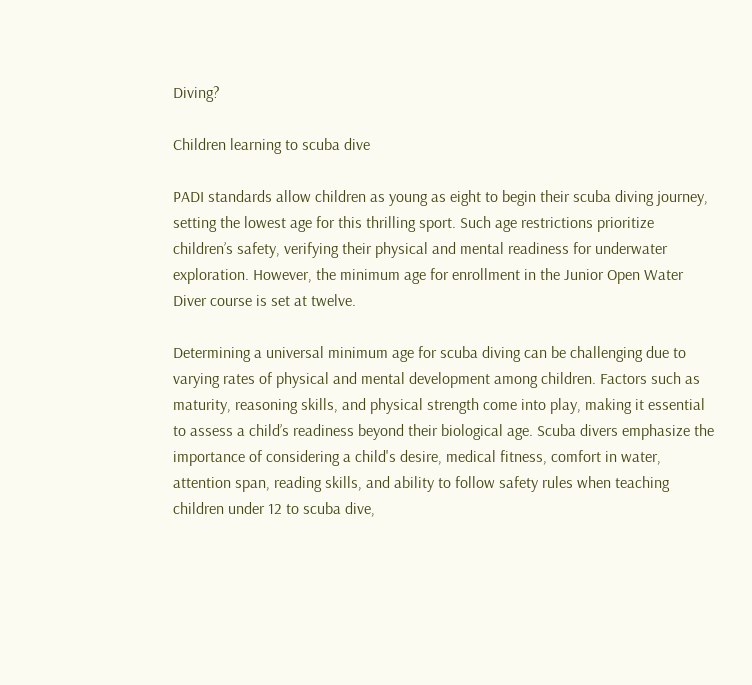Diving?

Children learning to scuba dive

PADI standards allow children as young as eight to begin their scuba diving journey, setting the lowest age for this thrilling sport. Such age restrictions prioritize children’s safety, verifying their physical and mental readiness for underwater exploration. However, the minimum age for enrollment in the Junior Open Water Diver course is set at twelve.

Determining a universal minimum age for scuba diving can be challenging due to varying rates of physical and mental development among children. Factors such as maturity, reasoning skills, and physical strength come into play, making it essential to assess a child’s readiness beyond their biological age. Scuba divers emphasize the importance of considering a child's desire, medical fitness, comfort in water, attention span, reading skills, and ability to follow safety rules when teaching children under 12 to scuba dive,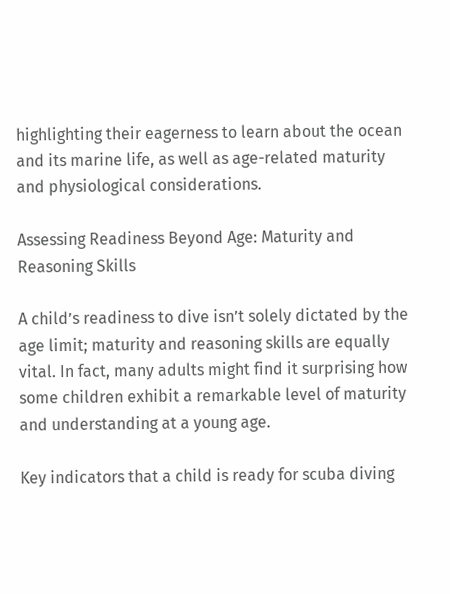highlighting their eagerness to learn about the ocean and its marine life, as well as age-related maturity and physiological considerations.

Assessing Readiness Beyond Age: Maturity and Reasoning Skills

A child’s readiness to dive isn’t solely dictated by the age limit; maturity and reasoning skills are equally vital. In fact, many adults might find it surprising how some children exhibit a remarkable level of maturity and understanding at a young age.

Key indicators that a child is ready for scuba diving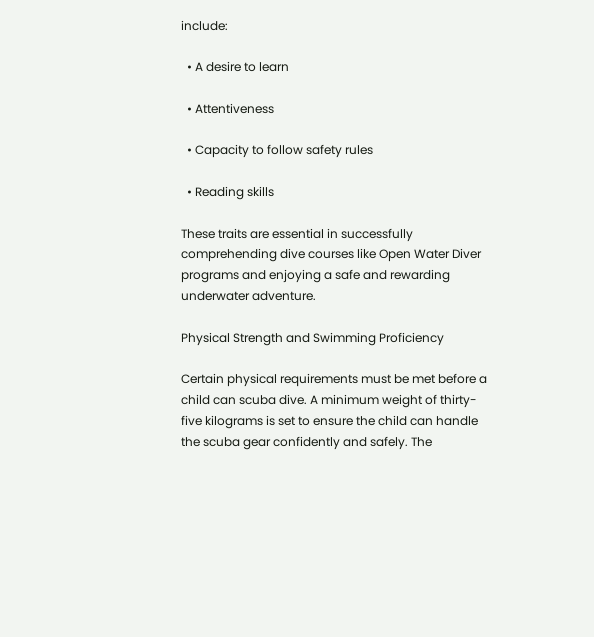include:

  • A desire to learn

  • Attentiveness

  • Capacity to follow safety rules

  • Reading skills

These traits are essential in successfully comprehending dive courses like Open Water Diver programs and enjoying a safe and rewarding underwater adventure.

Physical Strength and Swimming Proficiency

Certain physical requirements must be met before a child can scuba dive. A minimum weight of thirty-five kilograms is set to ensure the child can handle the scuba gear confidently and safely. The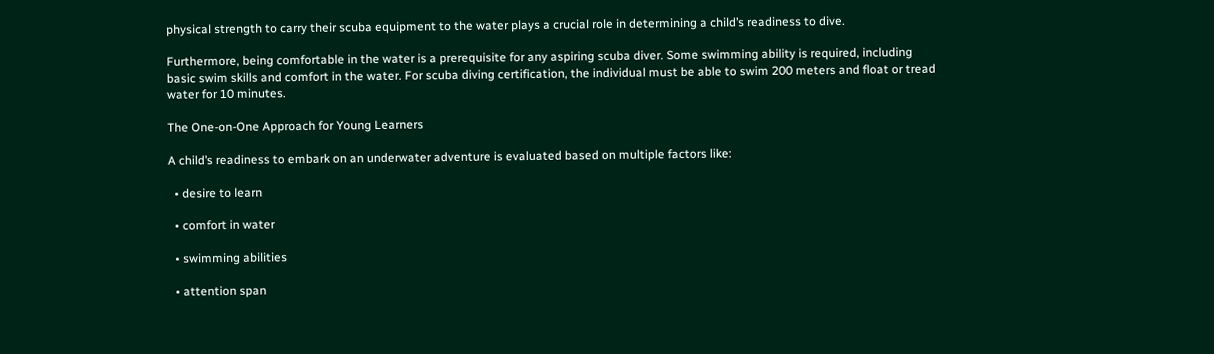physical strength to carry their scuba equipment to the water plays a crucial role in determining a child’s readiness to dive.

Furthermore, being comfortable in the water is a prerequisite for any aspiring scuba diver. Some swimming ability is required, including basic swim skills and comfort in the water. For scuba diving certification, the individual must be able to swim 200 meters and float or tread water for 10 minutes.

The One-on-One Approach for Young Learners

A child’s readiness to embark on an underwater adventure is evaluated based on multiple factors like:

  • desire to learn

  • comfort in water

  • swimming abilities

  • attention span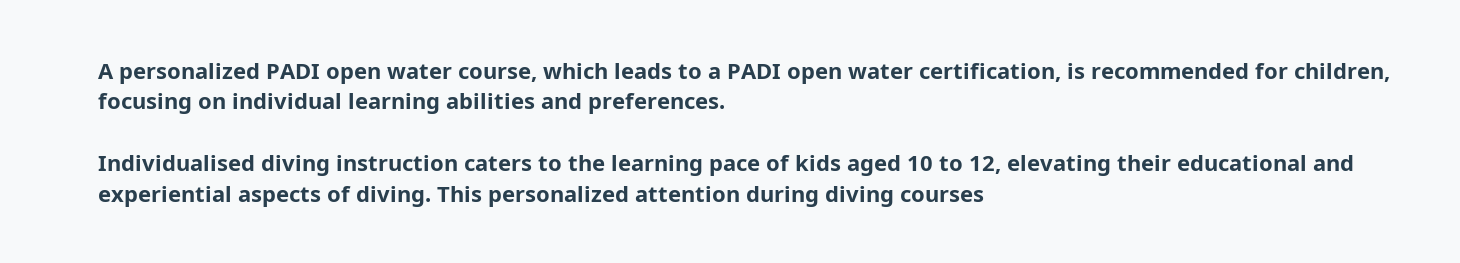A personalized PADI open water course, which leads to a PADI open water certification, is recommended for children, focusing on individual learning abilities and preferences.

Individualised diving instruction caters to the learning pace of kids aged 10 to 12, elevating their educational and experiential aspects of diving. This personalized attention during diving courses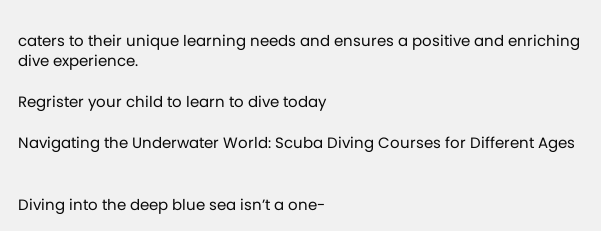caters to their unique learning needs and ensures a positive and enriching dive experience.

Regrister your child to learn to dive today

Navigating the Underwater World: Scuba Diving Courses for Different Ages


Diving into the deep blue sea isn’t a one-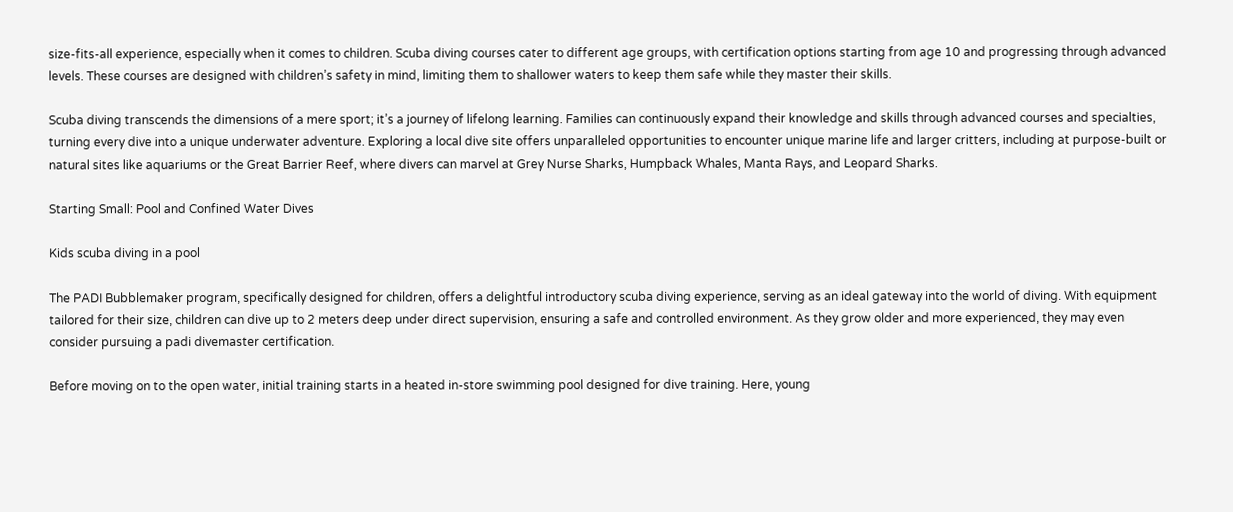size-fits-all experience, especially when it comes to children. Scuba diving courses cater to different age groups, with certification options starting from age 10 and progressing through advanced levels. These courses are designed with children’s safety in mind, limiting them to shallower waters to keep them safe while they master their skills.

Scuba diving transcends the dimensions of a mere sport; it’s a journey of lifelong learning. Families can continuously expand their knowledge and skills through advanced courses and specialties, turning every dive into a unique underwater adventure. Exploring a local dive site offers unparalleled opportunities to encounter unique marine life and larger critters, including at purpose-built or natural sites like aquariums or the Great Barrier Reef, where divers can marvel at Grey Nurse Sharks, Humpback Whales, Manta Rays, and Leopard Sharks.

Starting Small: Pool and Confined Water Dives

Kids scuba diving in a pool

The PADI Bubblemaker program, specifically designed for children, offers a delightful introductory scuba diving experience, serving as an ideal gateway into the world of diving. With equipment tailored for their size, children can dive up to 2 meters deep under direct supervision, ensuring a safe and controlled environment. As they grow older and more experienced, they may even consider pursuing a padi divemaster certification.

Before moving on to the open water, initial training starts in a heated in-store swimming pool designed for dive training. Here, young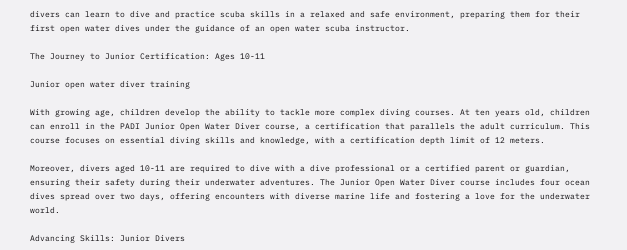divers can learn to dive and practice scuba skills in a relaxed and safe environment, preparing them for their first open water dives under the guidance of an open water scuba instructor.

The Journey to Junior Certification: Ages 10-11

Junior open water diver training

With growing age, children develop the ability to tackle more complex diving courses. At ten years old, children can enroll in the PADI Junior Open Water Diver course, a certification that parallels the adult curriculum. This course focuses on essential diving skills and knowledge, with a certification depth limit of 12 meters.

Moreover, divers aged 10-11 are required to dive with a dive professional or a certified parent or guardian, ensuring their safety during their underwater adventures. The Junior Open Water Diver course includes four ocean dives spread over two days, offering encounters with diverse marine life and fostering a love for the underwater world.

Advancing Skills: Junior Divers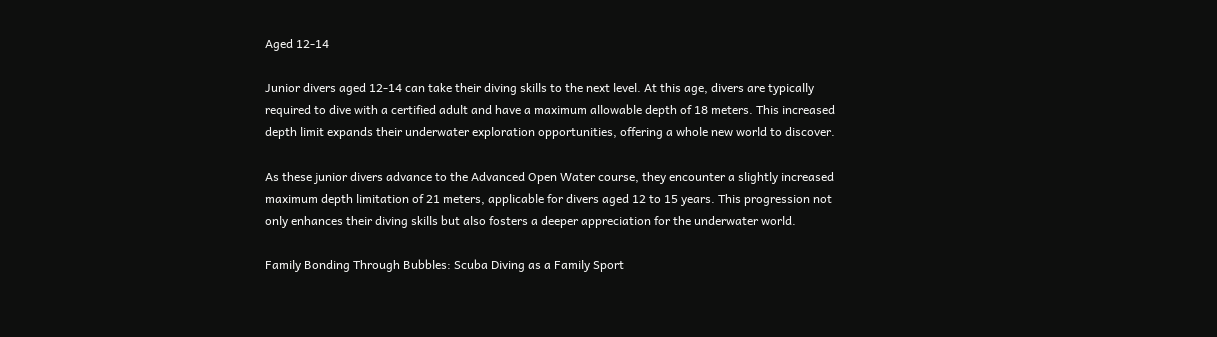Aged 12-14

Junior divers aged 12-14 can take their diving skills to the next level. At this age, divers are typically required to dive with a certified adult and have a maximum allowable depth of 18 meters. This increased depth limit expands their underwater exploration opportunities, offering a whole new world to discover.

As these junior divers advance to the Advanced Open Water course, they encounter a slightly increased maximum depth limitation of 21 meters, applicable for divers aged 12 to 15 years. This progression not only enhances their diving skills but also fosters a deeper appreciation for the underwater world.

Family Bonding Through Bubbles: Scuba Diving as a Family Sport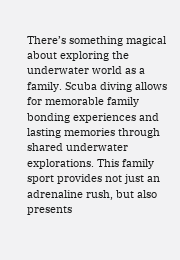There’s something magical about exploring the underwater world as a family. Scuba diving allows for memorable family bonding experiences and lasting memories through shared underwater explorations. This family sport provides not just an adrenaline rush, but also presents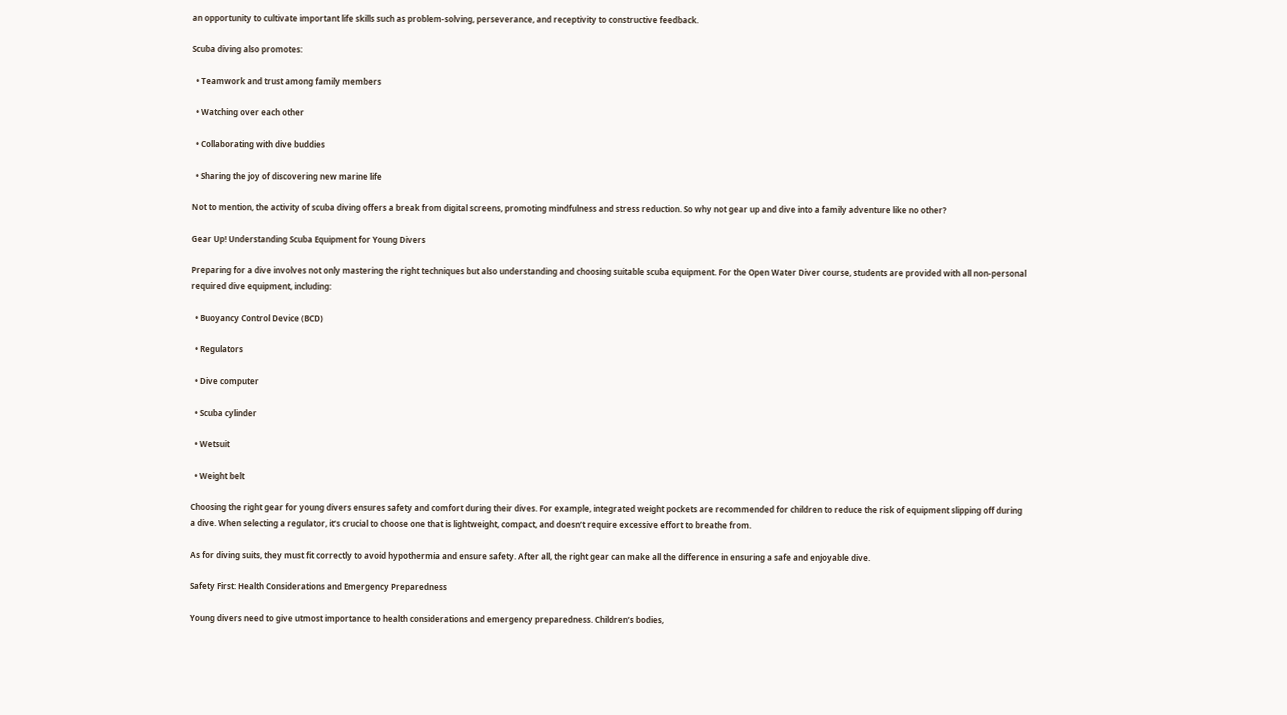an opportunity to cultivate important life skills such as problem-solving, perseverance, and receptivity to constructive feedback.

Scuba diving also promotes:

  • Teamwork and trust among family members

  • Watching over each other

  • Collaborating with dive buddies

  • Sharing the joy of discovering new marine life

Not to mention, the activity of scuba diving offers a break from digital screens, promoting mindfulness and stress reduction. So why not gear up and dive into a family adventure like no other?

Gear Up! Understanding Scuba Equipment for Young Divers

Preparing for a dive involves not only mastering the right techniques but also understanding and choosing suitable scuba equipment. For the Open Water Diver course, students are provided with all non-personal required dive equipment, including:

  • Buoyancy Control Device (BCD)

  • Regulators

  • Dive computer

  • Scuba cylinder

  • Wetsuit

  • Weight belt

Choosing the right gear for young divers ensures safety and comfort during their dives. For example, integrated weight pockets are recommended for children to reduce the risk of equipment slipping off during a dive. When selecting a regulator, it’s crucial to choose one that is lightweight, compact, and doesn’t require excessive effort to breathe from.

As for diving suits, they must fit correctly to avoid hypothermia and ensure safety. After all, the right gear can make all the difference in ensuring a safe and enjoyable dive.

Safety First: Health Considerations and Emergency Preparedness

Young divers need to give utmost importance to health considerations and emergency preparedness. Children’s bodies,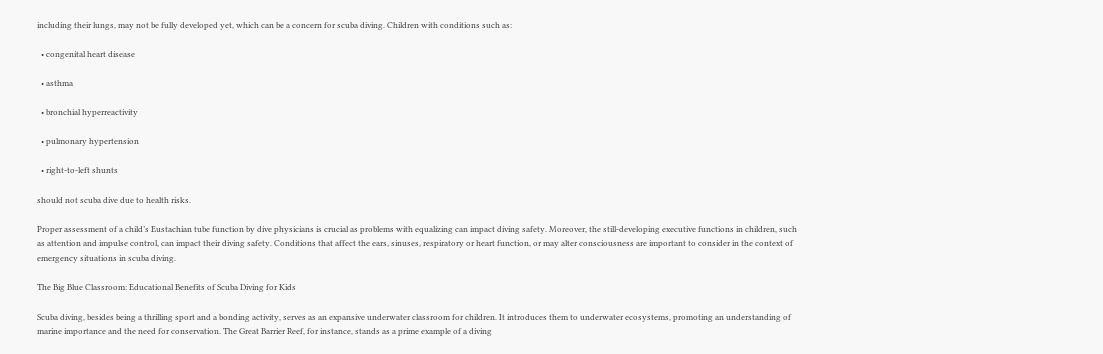including their lungs, may not be fully developed yet, which can be a concern for scuba diving. Children with conditions such as:

  • congenital heart disease

  • asthma

  • bronchial hyperreactivity

  • pulmonary hypertension

  • right-to-left shunts

should not scuba dive due to health risks.

Proper assessment of a child’s Eustachian tube function by dive physicians is crucial as problems with equalizing can impact diving safety. Moreover, the still-developing executive functions in children, such as attention and impulse control, can impact their diving safety. Conditions that affect the ears, sinuses, respiratory or heart function, or may alter consciousness are important to consider in the context of emergency situations in scuba diving.

The Big Blue Classroom: Educational Benefits of Scuba Diving for Kids

Scuba diving, besides being a thrilling sport and a bonding activity, serves as an expansive underwater classroom for children. It introduces them to underwater ecosystems, promoting an understanding of marine importance and the need for conservation. The Great Barrier Reef, for instance, stands as a prime example of a diving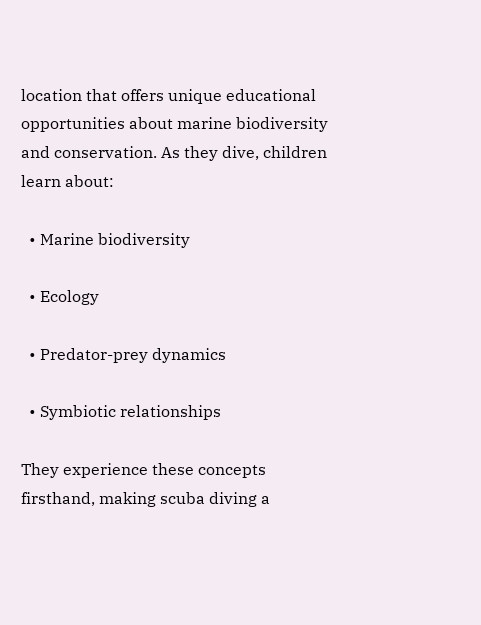location that offers unique educational opportunities about marine biodiversity and conservation. As they dive, children learn about:

  • Marine biodiversity

  • Ecology

  • Predator-prey dynamics

  • Symbiotic relationships

They experience these concepts firsthand, making scuba diving a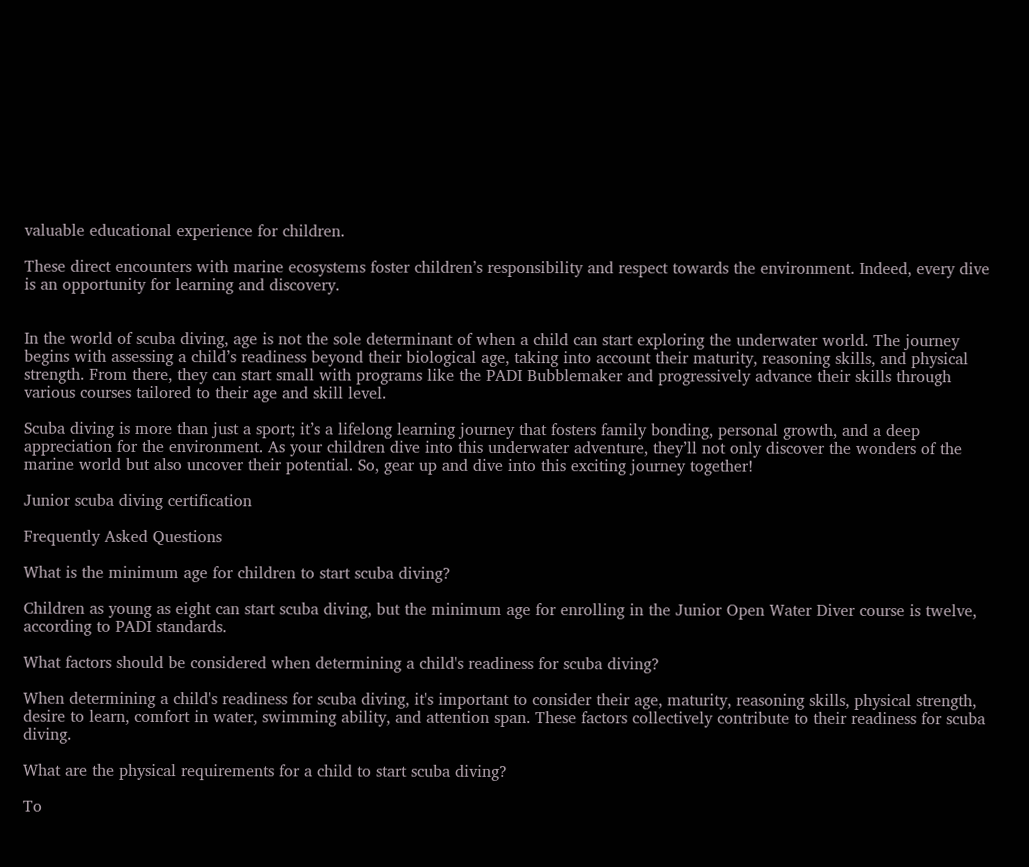valuable educational experience for children.

These direct encounters with marine ecosystems foster children’s responsibility and respect towards the environment. Indeed, every dive is an opportunity for learning and discovery.


In the world of scuba diving, age is not the sole determinant of when a child can start exploring the underwater world. The journey begins with assessing a child’s readiness beyond their biological age, taking into account their maturity, reasoning skills, and physical strength. From there, they can start small with programs like the PADI Bubblemaker and progressively advance their skills through various courses tailored to their age and skill level.

Scuba diving is more than just a sport; it’s a lifelong learning journey that fosters family bonding, personal growth, and a deep appreciation for the environment. As your children dive into this underwater adventure, they’ll not only discover the wonders of the marine world but also uncover their potential. So, gear up and dive into this exciting journey together!

Junior scuba diving certification

Frequently Asked Questions

What is the minimum age for children to start scuba diving?

Children as young as eight can start scuba diving, but the minimum age for enrolling in the Junior Open Water Diver course is twelve, according to PADI standards.

What factors should be considered when determining a child's readiness for scuba diving?

When determining a child's readiness for scuba diving, it's important to consider their age, maturity, reasoning skills, physical strength, desire to learn, comfort in water, swimming ability, and attention span. These factors collectively contribute to their readiness for scuba diving.

What are the physical requirements for a child to start scuba diving?

To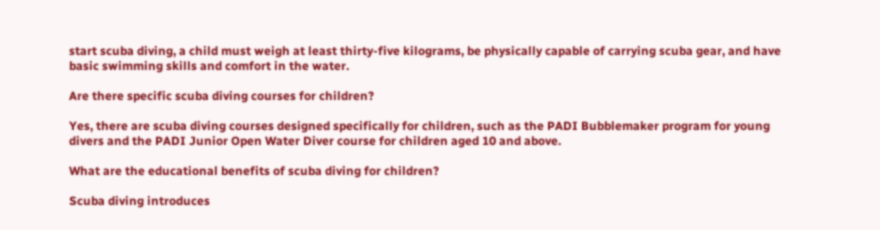start scuba diving, a child must weigh at least thirty-five kilograms, be physically capable of carrying scuba gear, and have basic swimming skills and comfort in the water.

Are there specific scuba diving courses for children?

Yes, there are scuba diving courses designed specifically for children, such as the PADI Bubblemaker program for young divers and the PADI Junior Open Water Diver course for children aged 10 and above.

What are the educational benefits of scuba diving for children?

Scuba diving introduces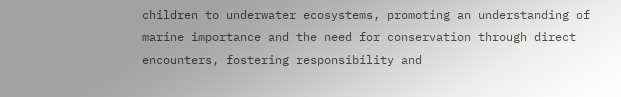children to underwater ecosystems, promoting an understanding of marine importance and the need for conservation through direct encounters, fostering responsibility and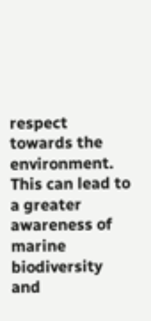respect towards the environment. This can lead to a greater awareness of marine biodiversity and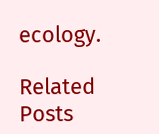ecology.

Related Posts